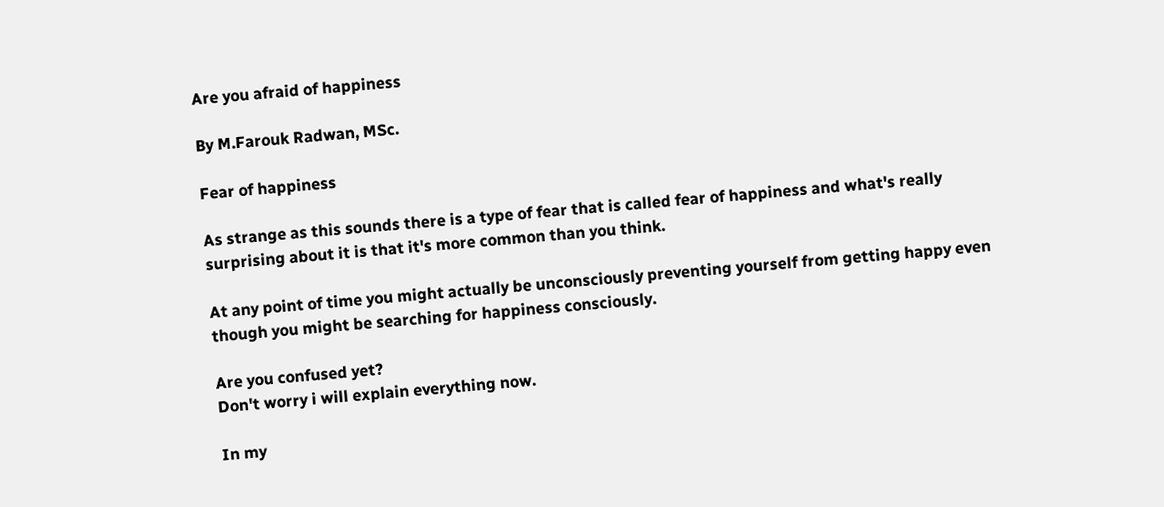Are you afraid of happiness

By M.Farouk Radwan, MSc.

Fear of happiness

As strange as this sounds there is a type of fear that is called fear of happiness and what's really surprising about it is that it's more common than you think.

At any point of time you might actually be unconsciously preventing yourself from getting happy even though you might be searching for happiness consciously.

Are you confused yet?
Don't worry i will explain everything now.

In my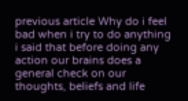previous article Why do i feel bad when i try to do anything i said that before doing any action our brains does a general check on our thoughts, beliefs and life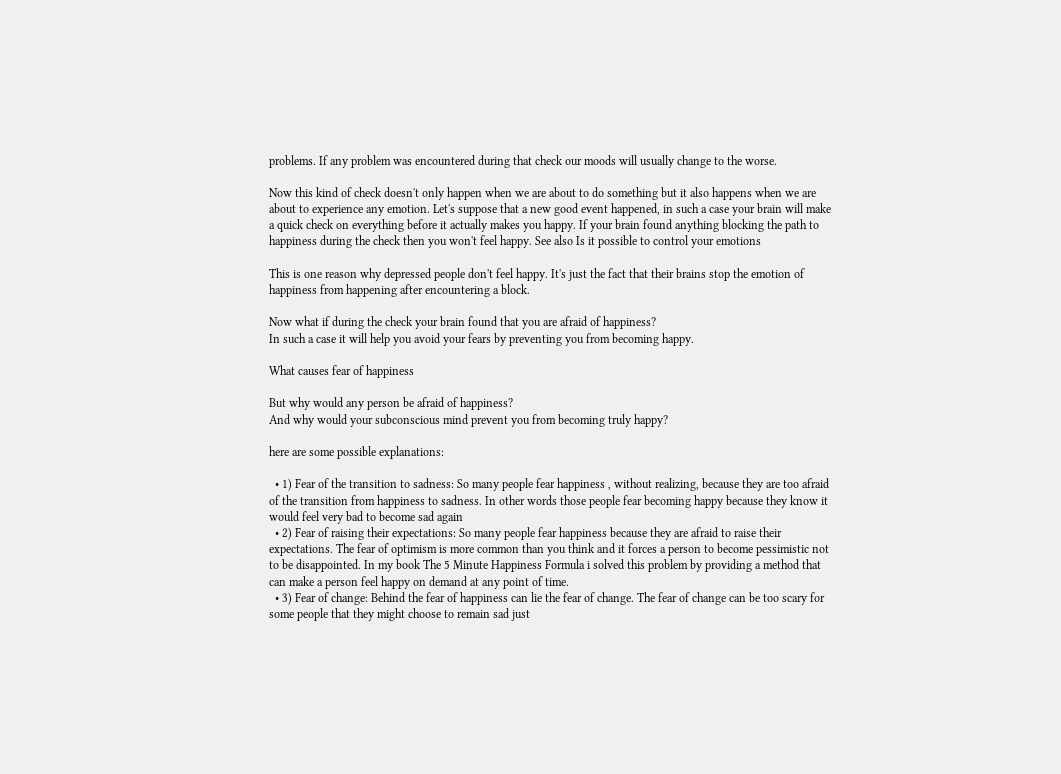problems. If any problem was encountered during that check our moods will usually change to the worse.

Now this kind of check doesn't only happen when we are about to do something but it also happens when we are about to experience any emotion. Let's suppose that a new good event happened, in such a case your brain will make a quick check on everything before it actually makes you happy. If your brain found anything blocking the path to happiness during the check then you won't feel happy. See also Is it possible to control your emotions

This is one reason why depressed people don't feel happy. It's just the fact that their brains stop the emotion of happiness from happening after encountering a block.

Now what if during the check your brain found that you are afraid of happiness?
In such a case it will help you avoid your fears by preventing you from becoming happy.

What causes fear of happiness

But why would any person be afraid of happiness?
And why would your subconscious mind prevent you from becoming truly happy?

here are some possible explanations:

  • 1) Fear of the transition to sadness: So many people fear happiness , without realizing, because they are too afraid of the transition from happiness to sadness. In other words those people fear becoming happy because they know it would feel very bad to become sad again
  • 2) Fear of raising their expectations: So many people fear happiness because they are afraid to raise their expectations. The fear of optimism is more common than you think and it forces a person to become pessimistic not to be disappointed. In my book The 5 Minute Happiness Formula i solved this problem by providing a method that can make a person feel happy on demand at any point of time.
  • 3) Fear of change: Behind the fear of happiness can lie the fear of change. The fear of change can be too scary for some people that they might choose to remain sad just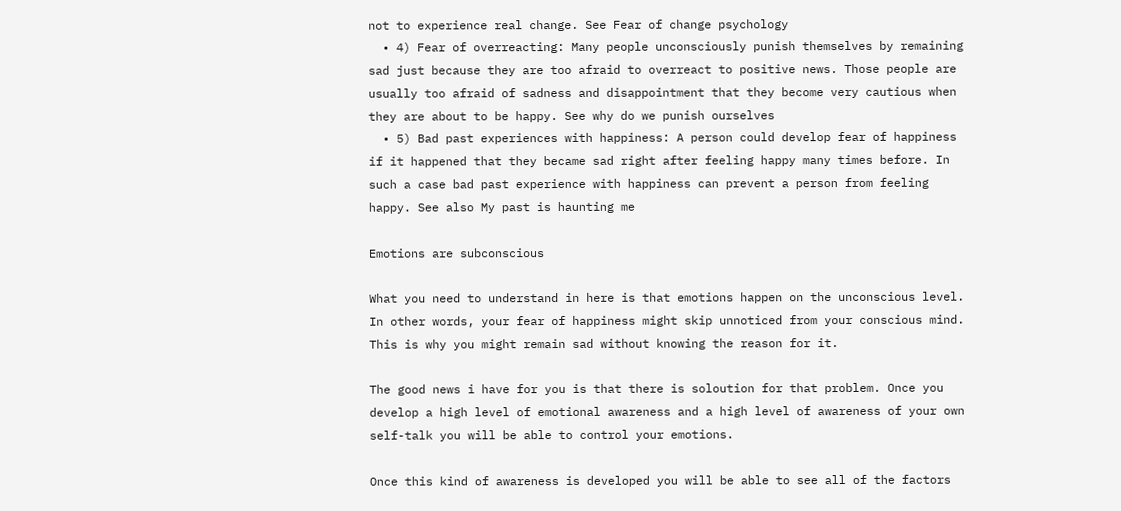not to experience real change. See Fear of change psychology
  • 4) Fear of overreacting: Many people unconsciously punish themselves by remaining sad just because they are too afraid to overreact to positive news. Those people are usually too afraid of sadness and disappointment that they become very cautious when they are about to be happy. See why do we punish ourselves
  • 5) Bad past experiences with happiness: A person could develop fear of happiness if it happened that they became sad right after feeling happy many times before. In such a case bad past experience with happiness can prevent a person from feeling happy. See also My past is haunting me

Emotions are subconscious

What you need to understand in here is that emotions happen on the unconscious level. In other words, your fear of happiness might skip unnoticed from your conscious mind. This is why you might remain sad without knowing the reason for it.

The good news i have for you is that there is soloution for that problem. Once you develop a high level of emotional awareness and a high level of awareness of your own self-talk you will be able to control your emotions.

Once this kind of awareness is developed you will be able to see all of the factors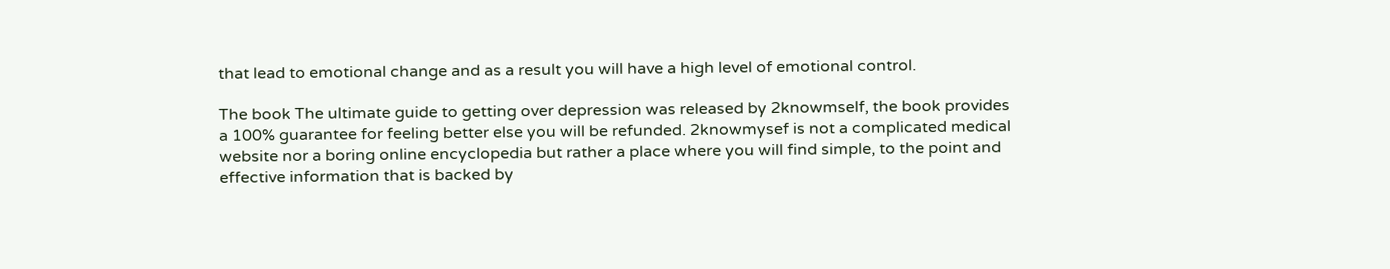that lead to emotional change and as a result you will have a high level of emotional control.

The book The ultimate guide to getting over depression was released by 2knowmself, the book provides a 100% guarantee for feeling better else you will be refunded. 2knowmysef is not a complicated medical website nor a boring online encyclopedia but rather a place where you will find simple, to the point and effective information that is backed by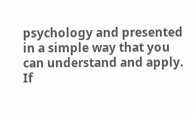psychology and presented in a simple way that you can understand and apply. If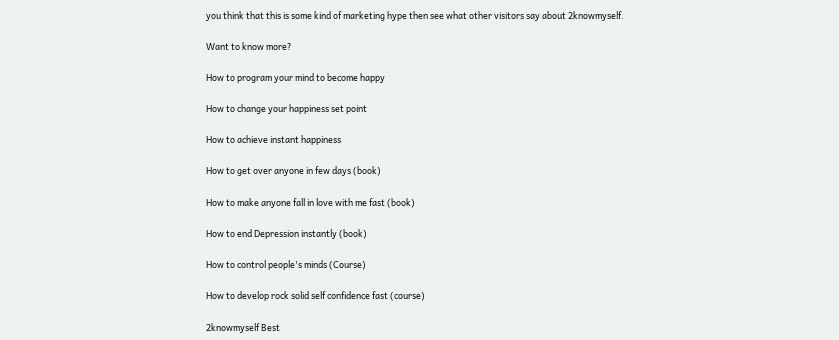you think that this is some kind of marketing hype then see what other visitors say about 2knowmyself.

Want to know more?

How to program your mind to become happy

How to change your happiness set point

How to achieve instant happiness

How to get over anyone in few days (book)

How to make anyone fall in love with me fast (book)

How to end Depression instantly (book)

How to control people's minds (Course)

How to develop rock solid self confidence fast (course)

2knowmyself Best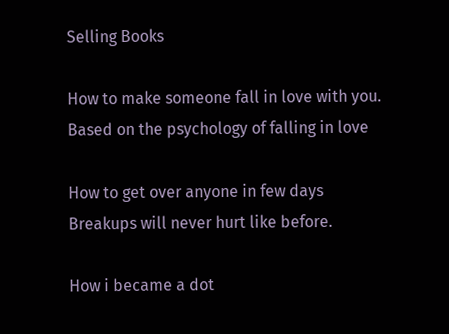Selling Books

How to make someone fall in love with you.
Based on the psychology of falling in love

How to get over anyone in few days
Breakups will never hurt like before.

How i became a dot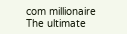com millionaire
The ultimate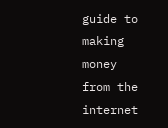guide to making money from the internet